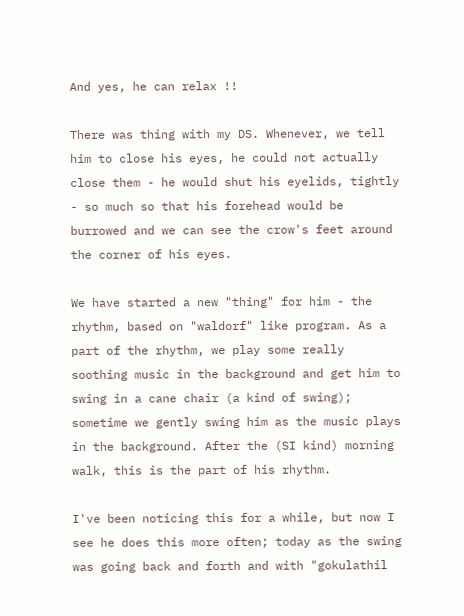And yes, he can relax !!

There was thing with my DS. Whenever, we tell him to close his eyes, he could not actually close them - he would shut his eyelids, tightly - so much so that his forehead would be burrowed and we can see the crow's feet around the corner of his eyes.

We have started a new "thing" for him - the rhythm, based on "waldorf" like program. As a part of the rhythm, we play some really soothing music in the background and get him to swing in a cane chair (a kind of swing); sometime we gently swing him as the music plays in the background. After the (SI kind) morning walk, this is the part of his rhythm.

I've been noticing this for a while, but now I see he does this more often; today as the swing was going back and forth and with "gokulathil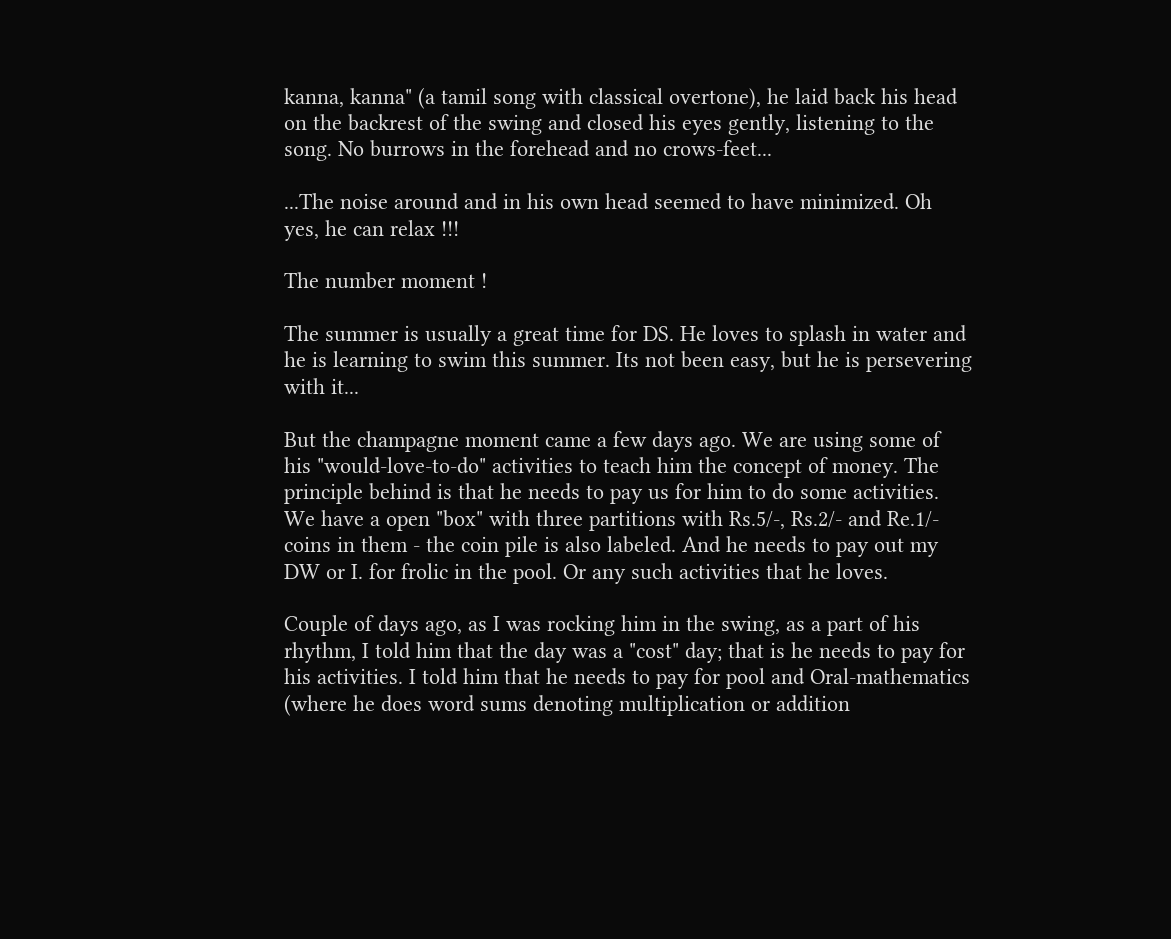kanna, kanna" (a tamil song with classical overtone), he laid back his head on the backrest of the swing and closed his eyes gently, listening to the song. No burrows in the forehead and no crows-feet...

...The noise around and in his own head seemed to have minimized. Oh yes, he can relax !!!

The number moment !

The summer is usually a great time for DS. He loves to splash in water and he is learning to swim this summer. Its not been easy, but he is persevering with it...

But the champagne moment came a few days ago. We are using some of his "would-love-to-do" activities to teach him the concept of money. The principle behind is that he needs to pay us for him to do some activities. We have a open "box" with three partitions with Rs.5/-, Rs.2/- and Re.1/- coins in them - the coin pile is also labeled. And he needs to pay out my DW or I. for frolic in the pool. Or any such activities that he loves.

Couple of days ago, as I was rocking him in the swing, as a part of his rhythm, I told him that the day was a "cost" day; that is he needs to pay for his activities. I told him that he needs to pay for pool and Oral-mathematics (where he does word sums denoting multiplication or addition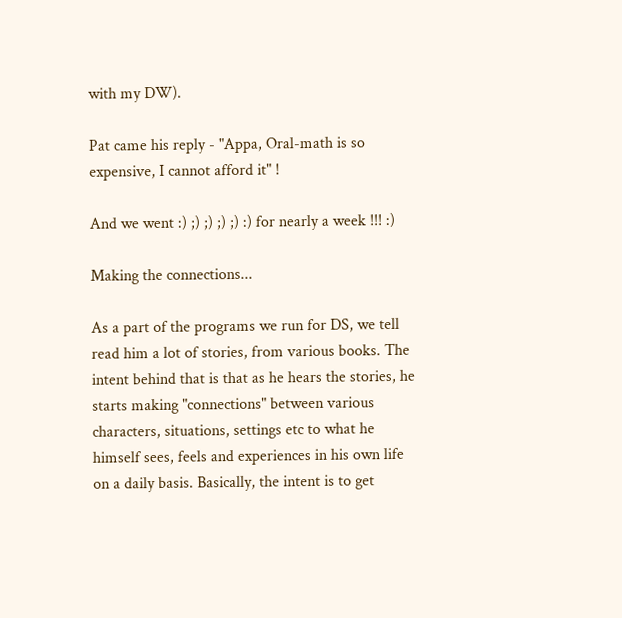with my DW).

Pat came his reply - "Appa, Oral-math is so expensive, I cannot afford it" !

And we went :) ;) ;) ;) ;) :) for nearly a week !!! :)

Making the connections...

As a part of the programs we run for DS, we tell read him a lot of stories, from various books. The intent behind that is that as he hears the stories, he starts making "connections" between various characters, situations, settings etc to what he himself sees, feels and experiences in his own life on a daily basis. Basically, the intent is to get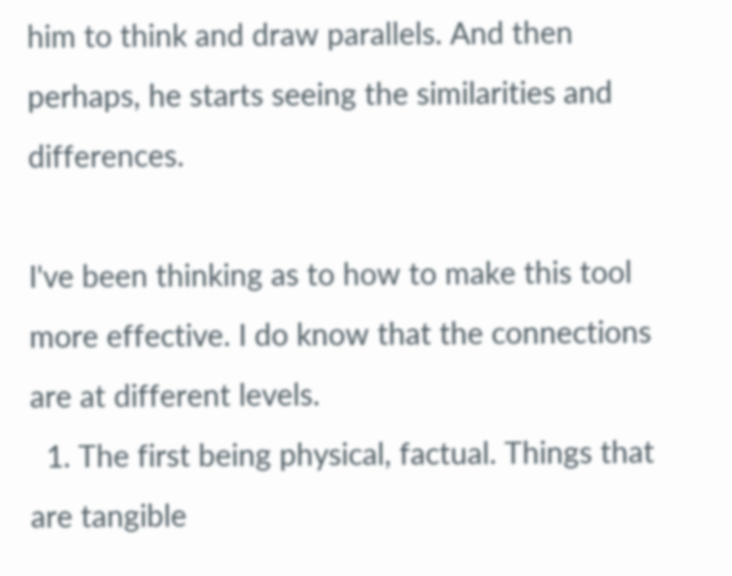him to think and draw parallels. And then perhaps, he starts seeing the similarities and differences.

I've been thinking as to how to make this tool more effective. I do know that the connections are at different levels.
  1. The first being physical, factual. Things that are tangible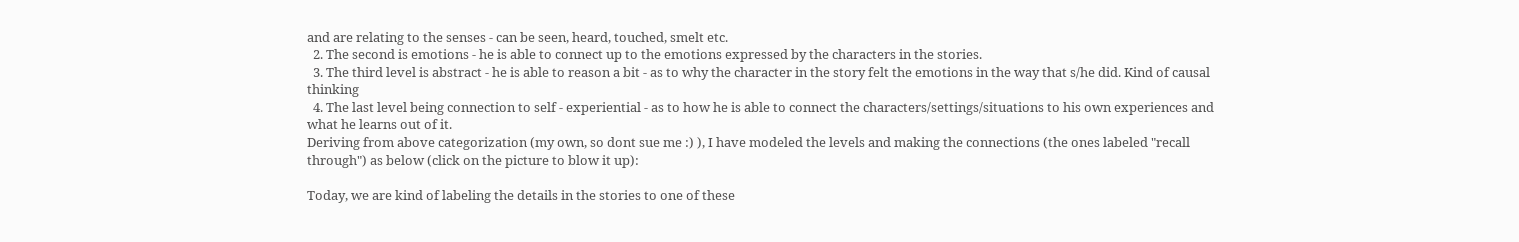and are relating to the senses - can be seen, heard, touched, smelt etc.
  2. The second is emotions - he is able to connect up to the emotions expressed by the characters in the stories.
  3. The third level is abstract - he is able to reason a bit - as to why the character in the story felt the emotions in the way that s/he did. Kind of causal thinking
  4. The last level being connection to self - experiential - as to how he is able to connect the characters/settings/situations to his own experiences and what he learns out of it.
Deriving from above categorization (my own, so dont sue me :) ), I have modeled the levels and making the connections (the ones labeled "recall through") as below (click on the picture to blow it up):

Today, we are kind of labeling the details in the stories to one of these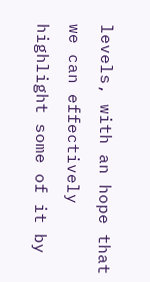levels, with an hope that we can effectively highlight some of it by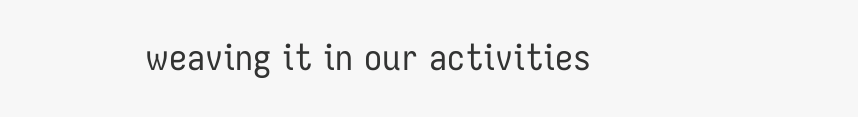weaving it in our activities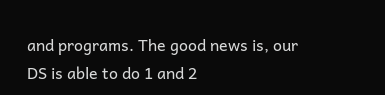and programs. The good news is, our DS is able to do 1 and 2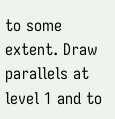to some extent. Draw parallels at level 1 and to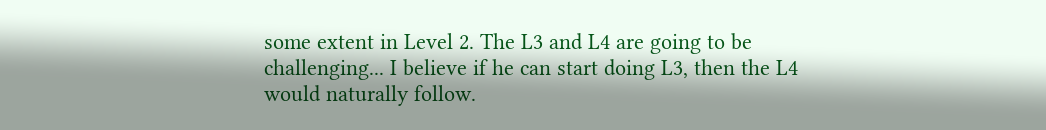some extent in Level 2. The L3 and L4 are going to be challenging... I believe if he can start doing L3, then the L4 would naturally follow.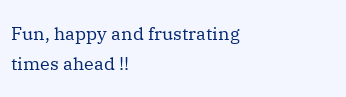Fun, happy and frustrating times ahead !!